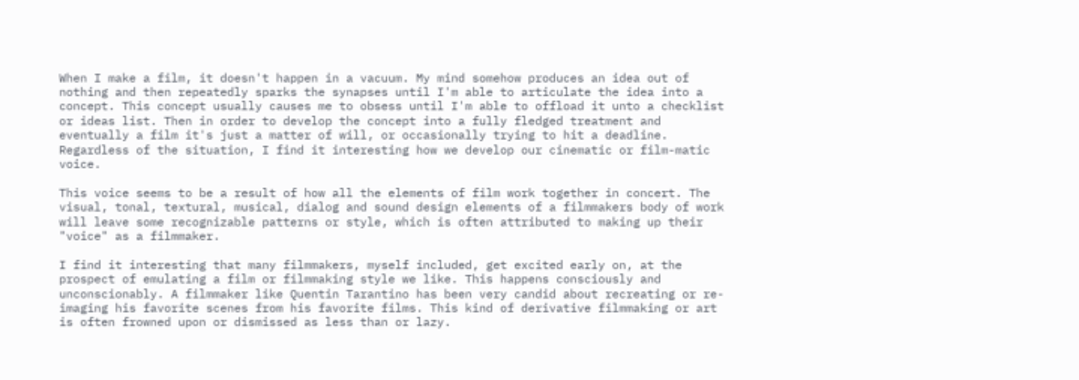When I make a film, it doesn't happen in a vacuum. My mind somehow produces an idea out of nothing and then repeatedly sparks the synapses until I'm able to articulate the idea into a concept. This concept usually causes me to obsess until I'm able to offload it unto a checklist or ideas list. Then in order to develop the concept into a fully fledged treatment and eventually a film it's just a matter of will, or occasionally trying to hit a deadline.  Regardless of the situation, I find it interesting how we develop our cinematic or film-matic voice.

This voice seems to be a result of how all the elements of film work together in concert. The visual, tonal, textural, musical, dialog and sound design elements of a filmmakers body of work will leave some recognizable patterns or style, which is often attributed to making up their "voice" as a filmmaker.

I find it interesting that many filmmakers, myself included, get excited early on, at the prospect of emulating a film or filmmaking style we like. This happens consciously and unconscionably. A filmmaker like Quentin Tarantino has been very candid about recreating or re-imaging his favorite scenes from his favorite films. This kind of derivative filmmaking or art is often frowned upon or dismissed as less than or lazy.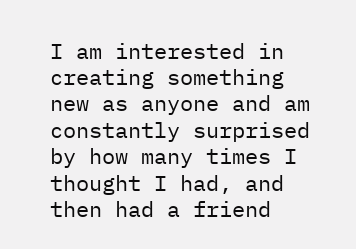I am interested in creating something new as anyone and am constantly surprised by how many times I thought I had, and then had a friend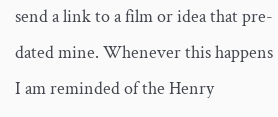send a link to a film or idea that pre-dated mine. Whenever this happens I am reminded of the Henry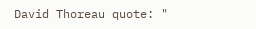David Thoreau quote: "